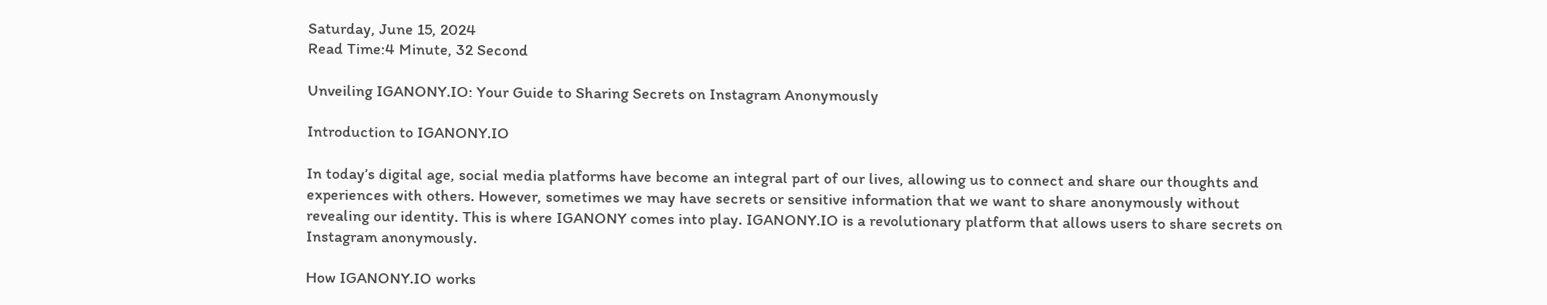Saturday, June 15, 2024
Read Time:4 Minute, 32 Second

Unveiling IGANONY.IO: Your Guide to Sharing Secrets on Instagram Anonymously

Introduction to IGANONY.IO

In today’s digital age, social media platforms have become an integral part of our lives, allowing us to connect and share our thoughts and experiences with others. However, sometimes we may have secrets or sensitive information that we want to share anonymously without revealing our identity. This is where IGANONY comes into play. IGANONY.IO is a revolutionary platform that allows users to share secrets on Instagram anonymously.

How IGANONY.IO works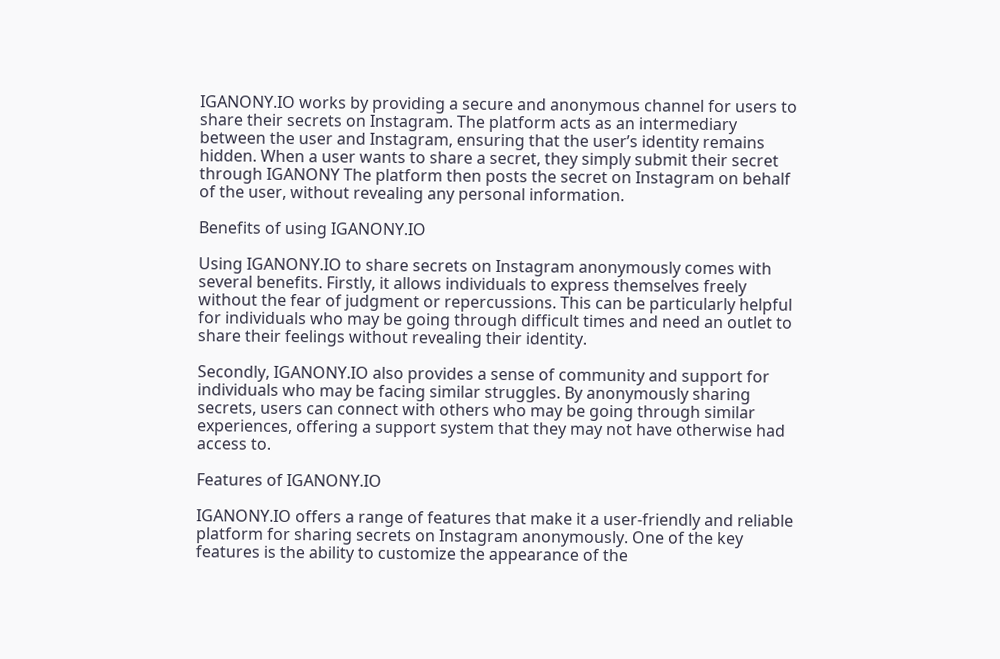IGANONY.IO works by providing a secure and anonymous channel for users to share their secrets on Instagram. The platform acts as an intermediary between the user and Instagram, ensuring that the user’s identity remains hidden. When a user wants to share a secret, they simply submit their secret through IGANONY The platform then posts the secret on Instagram on behalf of the user, without revealing any personal information.

Benefits of using IGANONY.IO

Using IGANONY.IO to share secrets on Instagram anonymously comes with several benefits. Firstly, it allows individuals to express themselves freely without the fear of judgment or repercussions. This can be particularly helpful for individuals who may be going through difficult times and need an outlet to share their feelings without revealing their identity.

Secondly, IGANONY.IO also provides a sense of community and support for individuals who may be facing similar struggles. By anonymously sharing secrets, users can connect with others who may be going through similar experiences, offering a support system that they may not have otherwise had access to.

Features of IGANONY.IO

IGANONY.IO offers a range of features that make it a user-friendly and reliable platform for sharing secrets on Instagram anonymously. One of the key features is the ability to customize the appearance of the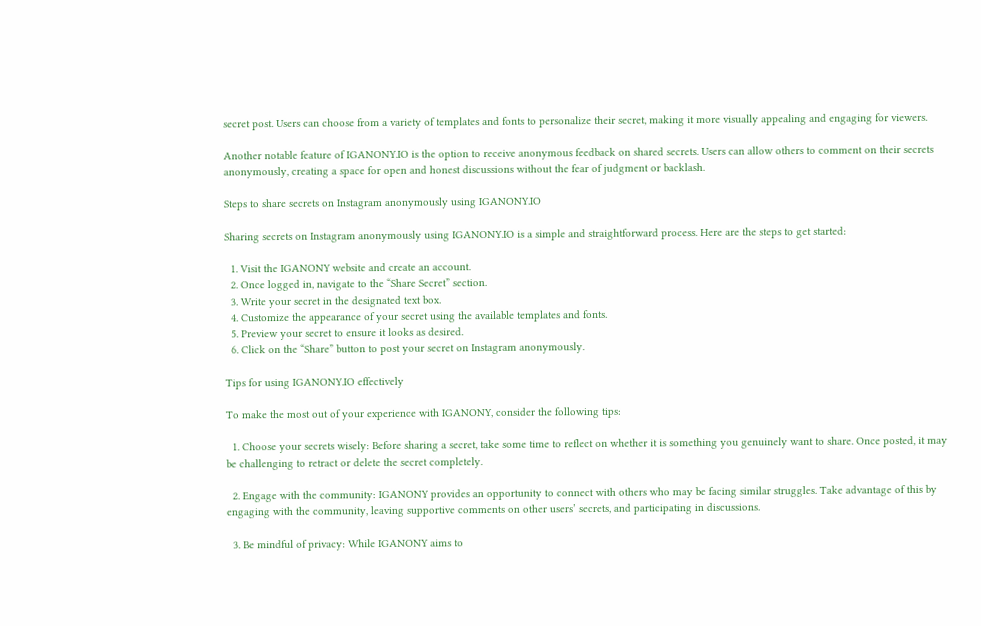secret post. Users can choose from a variety of templates and fonts to personalize their secret, making it more visually appealing and engaging for viewers.

Another notable feature of IGANONY.IO is the option to receive anonymous feedback on shared secrets. Users can allow others to comment on their secrets anonymously, creating a space for open and honest discussions without the fear of judgment or backlash.

Steps to share secrets on Instagram anonymously using IGANONY.IO

Sharing secrets on Instagram anonymously using IGANONY.IO is a simple and straightforward process. Here are the steps to get started:

  1. Visit the IGANONY website and create an account.
  2. Once logged in, navigate to the “Share Secret” section.
  3. Write your secret in the designated text box.
  4. Customize the appearance of your secret using the available templates and fonts.
  5. Preview your secret to ensure it looks as desired.
  6. Click on the “Share” button to post your secret on Instagram anonymously.

Tips for using IGANONY.IO effectively

To make the most out of your experience with IGANONY, consider the following tips:

  1. Choose your secrets wisely: Before sharing a secret, take some time to reflect on whether it is something you genuinely want to share. Once posted, it may be challenging to retract or delete the secret completely.

  2. Engage with the community: IGANONY provides an opportunity to connect with others who may be facing similar struggles. Take advantage of this by engaging with the community, leaving supportive comments on other users’ secrets, and participating in discussions.

  3. Be mindful of privacy: While IGANONY aims to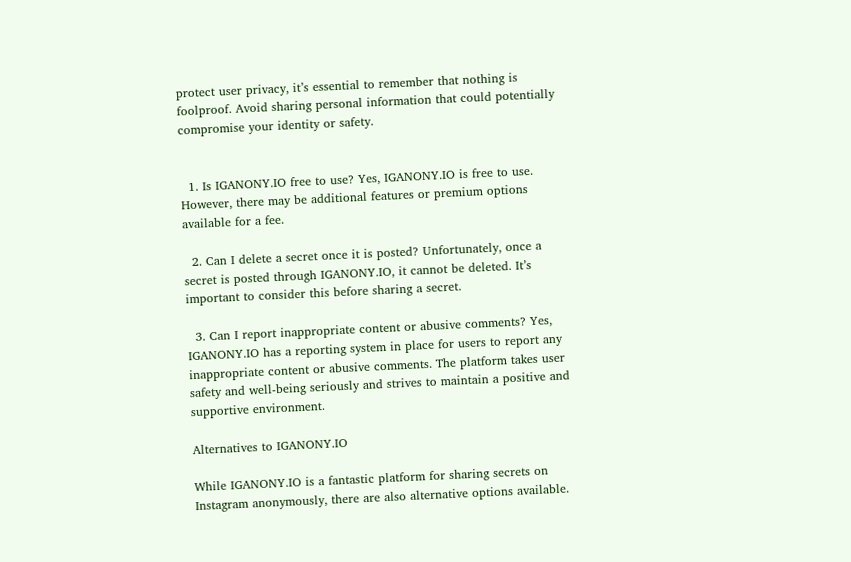protect user privacy, it’s essential to remember that nothing is foolproof. Avoid sharing personal information that could potentially compromise your identity or safety.


  1. Is IGANONY.IO free to use? Yes, IGANONY.IO is free to use. However, there may be additional features or premium options available for a fee.

  2. Can I delete a secret once it is posted? Unfortunately, once a secret is posted through IGANONY.IO, it cannot be deleted. It’s important to consider this before sharing a secret.

  3. Can I report inappropriate content or abusive comments? Yes, IGANONY.IO has a reporting system in place for users to report any inappropriate content or abusive comments. The platform takes user safety and well-being seriously and strives to maintain a positive and supportive environment.

Alternatives to IGANONY.IO

While IGANONY.IO is a fantastic platform for sharing secrets on Instagram anonymously, there are also alternative options available.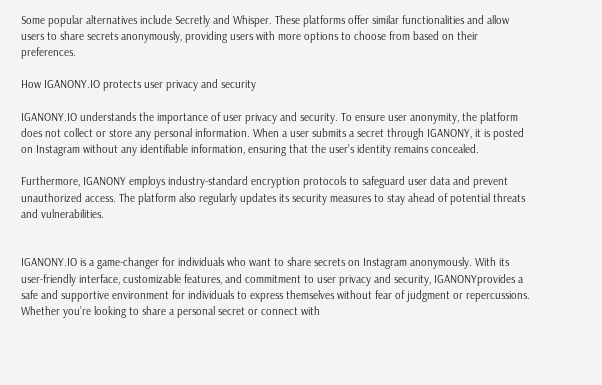Some popular alternatives include Secretly and Whisper. These platforms offer similar functionalities and allow users to share secrets anonymously, providing users with more options to choose from based on their preferences.

How IGANONY.IO protects user privacy and security

IGANONY.IO understands the importance of user privacy and security. To ensure user anonymity, the platform does not collect or store any personal information. When a user submits a secret through IGANONY, it is posted on Instagram without any identifiable information, ensuring that the user’s identity remains concealed.

Furthermore, IGANONY employs industry-standard encryption protocols to safeguard user data and prevent unauthorized access. The platform also regularly updates its security measures to stay ahead of potential threats and vulnerabilities.


IGANONY.IO is a game-changer for individuals who want to share secrets on Instagram anonymously. With its user-friendly interface, customizable features, and commitment to user privacy and security, IGANONYprovides a safe and supportive environment for individuals to express themselves without fear of judgment or repercussions. Whether you’re looking to share a personal secret or connect with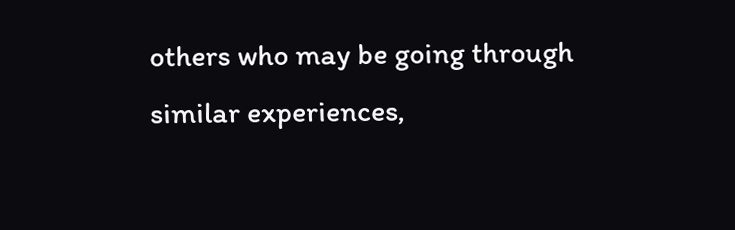others who may be going through similar experiences,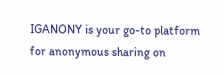IGANONY is your go-to platform for anonymous sharing on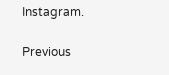Instagram.

Previous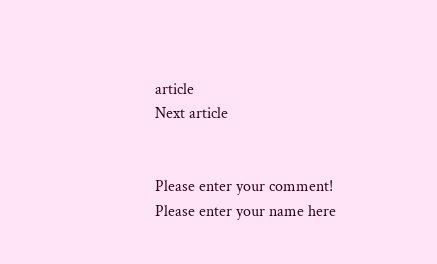article
Next article


Please enter your comment!
Please enter your name here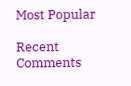Most Popular

Recent Comments